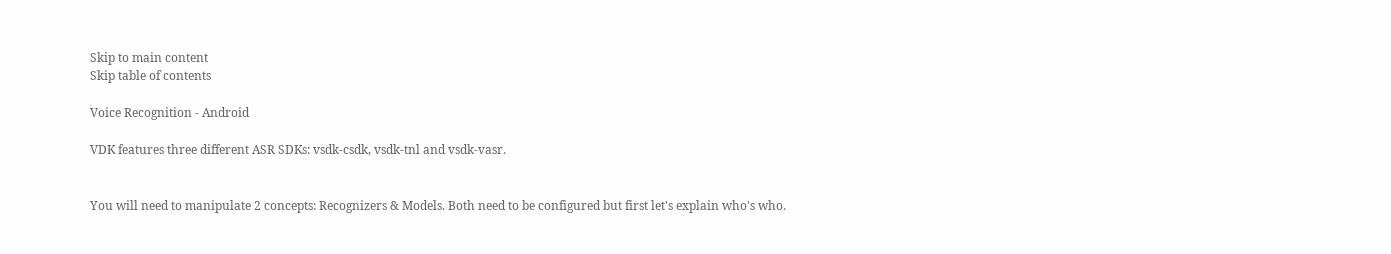Skip to main content
Skip table of contents

Voice Recognition - Android

VDK features three different ASR SDKs: vsdk-csdk, vsdk-tnl and vsdk-vasr.


You will need to manipulate 2 concepts: Recognizers & Models. Both need to be configured but first let's explain who's who.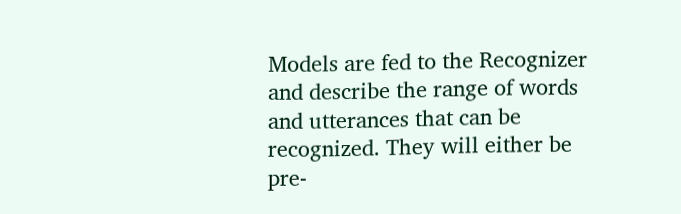Models are fed to the Recognizer and describe the range of words and utterances that can be recognized. They will either be pre-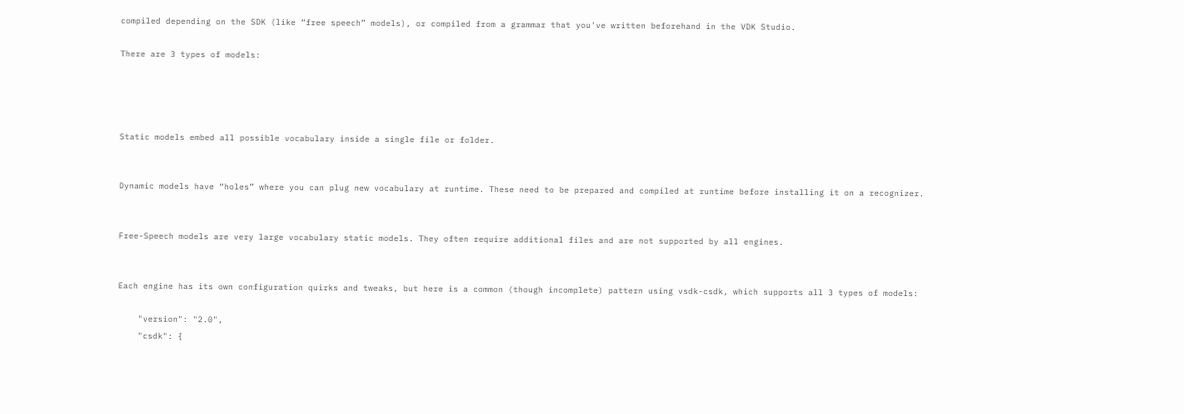compiled depending on the SDK (like “free speech” models), or compiled from a grammar that you've written beforehand in the VDK Studio.

There are 3 types of models:




Static models embed all possible vocabulary inside a single file or folder.


Dynamic models have “holes” where you can plug new vocabulary at runtime. These need to be prepared and compiled at runtime before installing it on a recognizer.


Free-Speech models are very large vocabulary static models. They often require additional files and are not supported by all engines.


Each engine has its own configuration quirks and tweaks, but here is a common (though incomplete) pattern using vsdk-csdk, which supports all 3 types of models:

    "version": "2.0",
    "csdk": {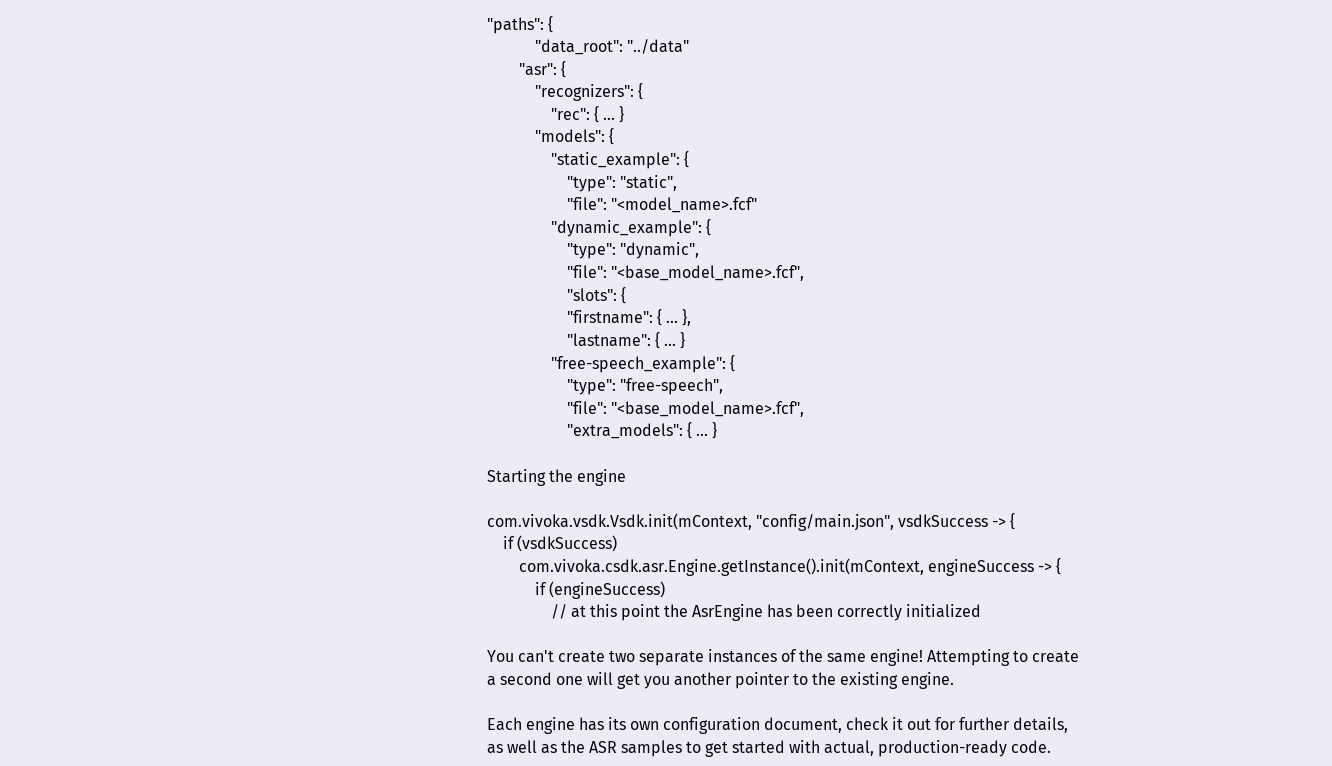"paths": {
            "data_root": "../data"
        "asr": {
            "recognizers": {
                "rec": { ... }
            "models": {
                "static_example": {
                    "type": "static",
                    "file": "<model_name>.fcf"
                "dynamic_example": {
                    "type": "dynamic",
                    "file": "<base_model_name>.fcf",
                    "slots": {
                    "firstname": { ... },
                    "lastname": { ... }
                "free-speech_example": {
                    "type": "free-speech",
                    "file": "<base_model_name>.fcf",
                    "extra_models": { ... }

Starting the engine

com.vivoka.vsdk.Vsdk.init(mContext, "config/main.json", vsdkSuccess -> {
    if (vsdkSuccess)
        com.vivoka.csdk.asr.Engine.getInstance().init(mContext, engineSuccess -> {
            if (engineSuccess)
                // at this point the AsrEngine has been correctly initialized

You can't create two separate instances of the same engine! Attempting to create a second one will get you another pointer to the existing engine.

Each engine has its own configuration document, check it out for further details, as well as the ASR samples to get started with actual, production-ready code.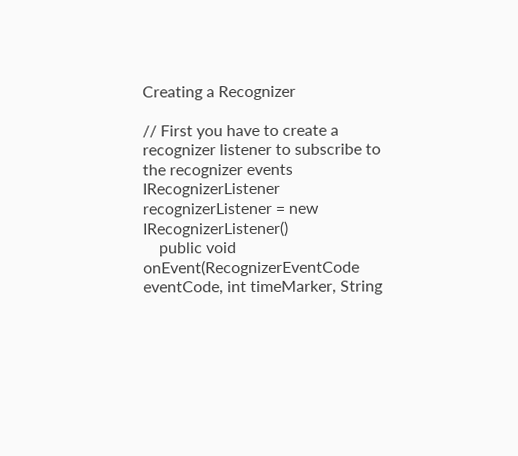Creating a Recognizer

// First you have to create a recognizer listener to subscribe to the recognizer events
IRecognizerListener recognizerListener = new IRecognizerListener()
    public void onEvent(RecognizerEventCode eventCode, int timeMarker, String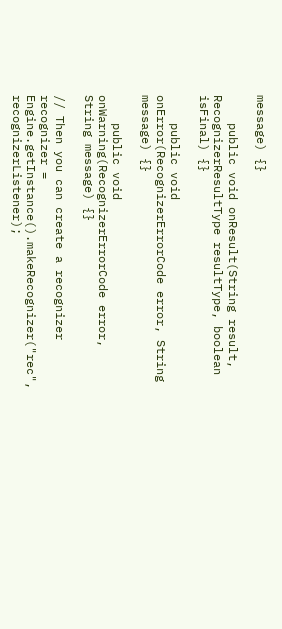message) {}

    public void onResult(String result, RecognizerResultType resultType, boolean isFinal) {}

    public void onError(RecognizerErrorCode error, String message) {}

    public void onWarning(RecognizerErrorCode error, String message) {}

// Then you can create a recognizer
recognizer = Engine.getInstance().makeRecognizer("rec", recognizerListener);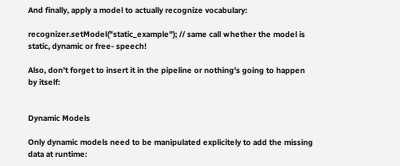And finally, apply a model to actually recognize vocabulary:

recognizer.setModel("static_example"); // same call whether the model is static, dynamic or free- speech!

Also, don't forget to insert it in the pipeline or nothing's going to happen by itself:


Dynamic Models

Only dynamic models need to be manipulated explicitely to add the missing data at runtime: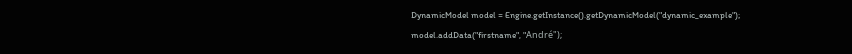DynamicModel model = Engine.getInstance().getDynamicModel("dynamic_example");
model.addData("firstname", "André");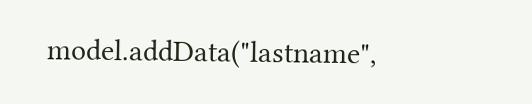model.addData("lastname",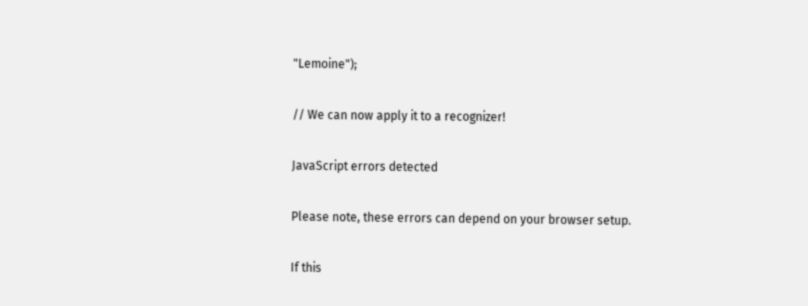"Lemoine");

// We can now apply it to a recognizer!

JavaScript errors detected

Please note, these errors can depend on your browser setup.

If this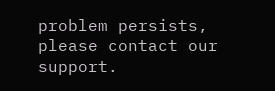problem persists, please contact our support.